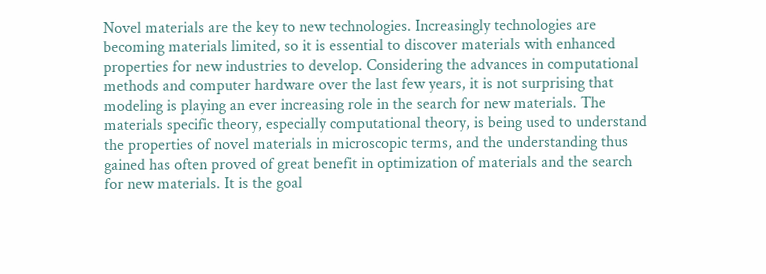Novel materials are the key to new technologies. Increasingly technologies are becoming materials limited, so it is essential to discover materials with enhanced properties for new industries to develop. Considering the advances in computational methods and computer hardware over the last few years, it is not surprising that modeling is playing an ever increasing role in the search for new materials. The materials specific theory, especially computational theory, is being used to understand the properties of novel materials in microscopic terms, and the understanding thus gained has often proved of great benefit in optimization of materials and the search for new materials. It is the goal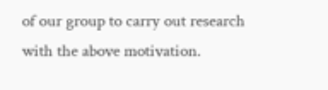of our group to carry out research with the above motivation.